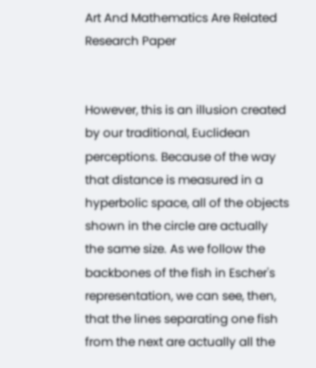Art And Mathematics Are Related Research Paper


However, this is an illusion created by our traditional, Euclidean perceptions. Because of the way that distance is measured in a hyperbolic space, all of the objects shown in the circle are actually the same size. As we follow the backbones of the fish in Escher's representation, we can see, then, that the lines separating one fish from the next are actually all the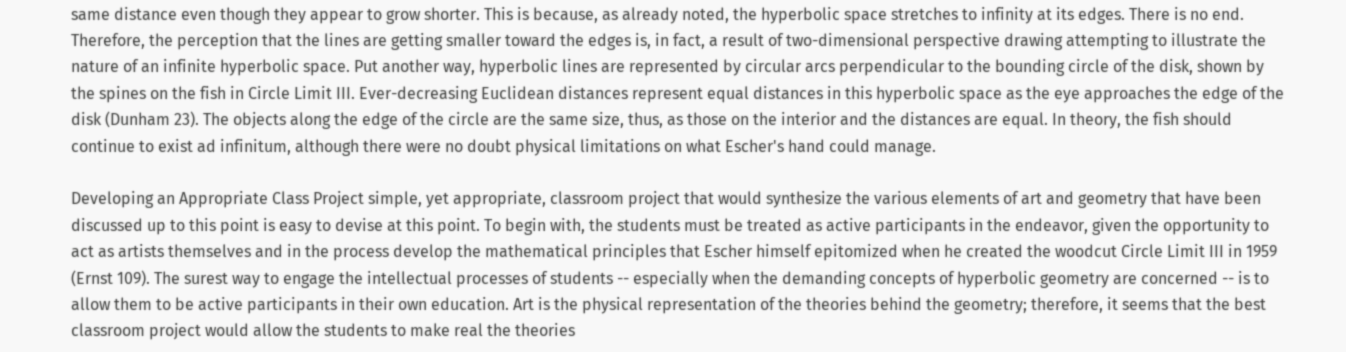same distance even though they appear to grow shorter. This is because, as already noted, the hyperbolic space stretches to infinity at its edges. There is no end. Therefore, the perception that the lines are getting smaller toward the edges is, in fact, a result of two-dimensional perspective drawing attempting to illustrate the nature of an infinite hyperbolic space. Put another way, hyperbolic lines are represented by circular arcs perpendicular to the bounding circle of the disk, shown by the spines on the fish in Circle Limit III. Ever-decreasing Euclidean distances represent equal distances in this hyperbolic space as the eye approaches the edge of the disk (Dunham 23). The objects along the edge of the circle are the same size, thus, as those on the interior and the distances are equal. In theory, the fish should continue to exist ad infinitum, although there were no doubt physical limitations on what Escher's hand could manage.

Developing an Appropriate Class Project simple, yet appropriate, classroom project that would synthesize the various elements of art and geometry that have been discussed up to this point is easy to devise at this point. To begin with, the students must be treated as active participants in the endeavor, given the opportunity to act as artists themselves and in the process develop the mathematical principles that Escher himself epitomized when he created the woodcut Circle Limit III in 1959 (Ernst 109). The surest way to engage the intellectual processes of students -- especially when the demanding concepts of hyperbolic geometry are concerned -- is to allow them to be active participants in their own education. Art is the physical representation of the theories behind the geometry; therefore, it seems that the best classroom project would allow the students to make real the theories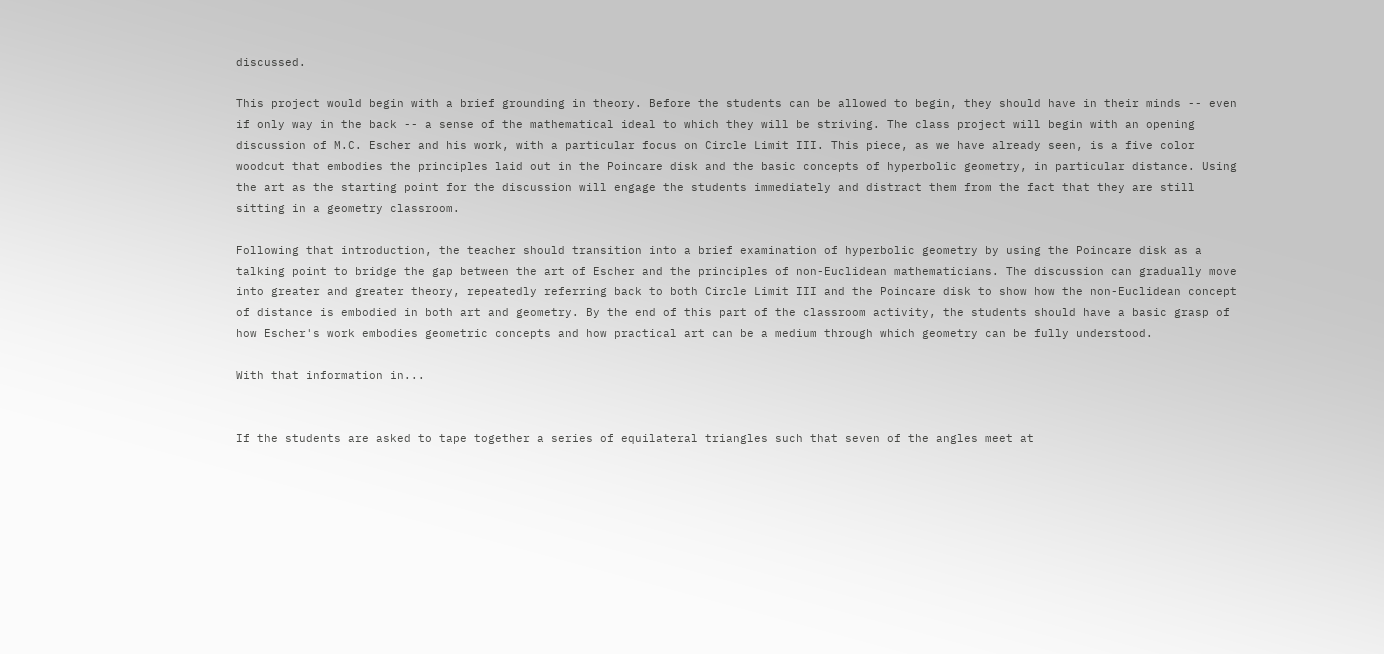discussed.

This project would begin with a brief grounding in theory. Before the students can be allowed to begin, they should have in their minds -- even if only way in the back -- a sense of the mathematical ideal to which they will be striving. The class project will begin with an opening discussion of M.C. Escher and his work, with a particular focus on Circle Limit III. This piece, as we have already seen, is a five color woodcut that embodies the principles laid out in the Poincare disk and the basic concepts of hyperbolic geometry, in particular distance. Using the art as the starting point for the discussion will engage the students immediately and distract them from the fact that they are still sitting in a geometry classroom.

Following that introduction, the teacher should transition into a brief examination of hyperbolic geometry by using the Poincare disk as a talking point to bridge the gap between the art of Escher and the principles of non-Euclidean mathematicians. The discussion can gradually move into greater and greater theory, repeatedly referring back to both Circle Limit III and the Poincare disk to show how the non-Euclidean concept of distance is embodied in both art and geometry. By the end of this part of the classroom activity, the students should have a basic grasp of how Escher's work embodies geometric concepts and how practical art can be a medium through which geometry can be fully understood.

With that information in...


If the students are asked to tape together a series of equilateral triangles such that seven of the angles meet at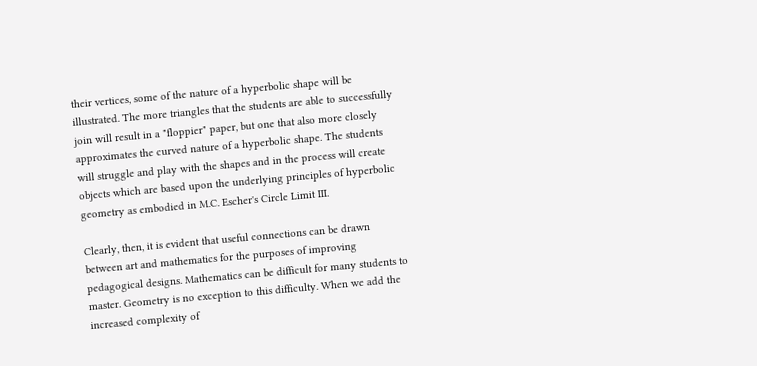their vertices, some of the nature of a hyperbolic shape will be illustrated. The more triangles that the students are able to successfully join will result in a "floppier" paper, but one that also more closely approximates the curved nature of a hyperbolic shape. The students will struggle and play with the shapes and in the process will create objects which are based upon the underlying principles of hyperbolic geometry as embodied in M.C. Escher's Circle Limit III.

Clearly, then, it is evident that useful connections can be drawn between art and mathematics for the purposes of improving pedagogical designs. Mathematics can be difficult for many students to master. Geometry is no exception to this difficulty. When we add the increased complexity of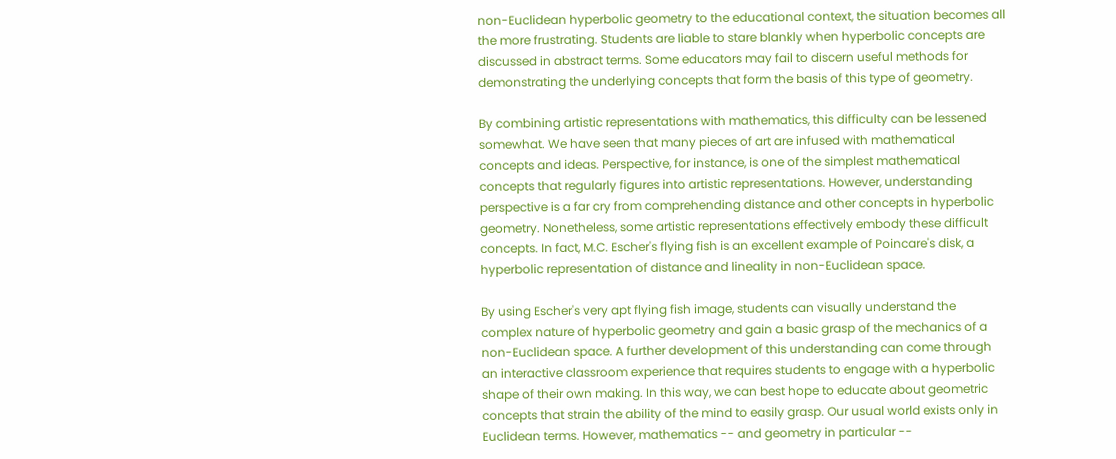non-Euclidean hyperbolic geometry to the educational context, the situation becomes all the more frustrating. Students are liable to stare blankly when hyperbolic concepts are discussed in abstract terms. Some educators may fail to discern useful methods for demonstrating the underlying concepts that form the basis of this type of geometry.

By combining artistic representations with mathematics, this difficulty can be lessened somewhat. We have seen that many pieces of art are infused with mathematical concepts and ideas. Perspective, for instance, is one of the simplest mathematical concepts that regularly figures into artistic representations. However, understanding perspective is a far cry from comprehending distance and other concepts in hyperbolic geometry. Nonetheless, some artistic representations effectively embody these difficult concepts. In fact, M.C. Escher's flying fish is an excellent example of Poincare's disk, a hyperbolic representation of distance and lineality in non-Euclidean space.

By using Escher's very apt flying fish image, students can visually understand the complex nature of hyperbolic geometry and gain a basic grasp of the mechanics of a non-Euclidean space. A further development of this understanding can come through an interactive classroom experience that requires students to engage with a hyperbolic shape of their own making. In this way, we can best hope to educate about geometric concepts that strain the ability of the mind to easily grasp. Our usual world exists only in Euclidean terms. However, mathematics -- and geometry in particular --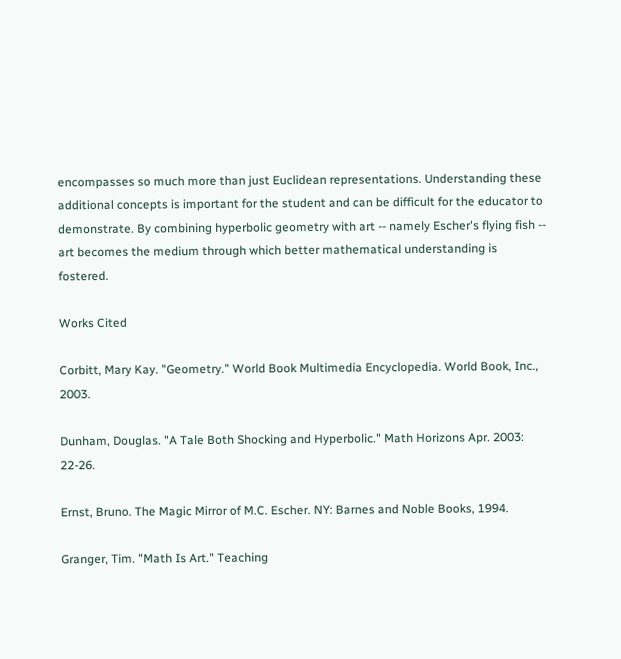encompasses so much more than just Euclidean representations. Understanding these additional concepts is important for the student and can be difficult for the educator to demonstrate. By combining hyperbolic geometry with art -- namely Escher's flying fish -- art becomes the medium through which better mathematical understanding is fostered.

Works Cited

Corbitt, Mary Kay. "Geometry." World Book Multimedia Encyclopedia. World Book, Inc., 2003.

Dunham, Douglas. "A Tale Both Shocking and Hyperbolic." Math Horizons Apr. 2003: 22-26.

Ernst, Bruno. The Magic Mirror of M.C. Escher. NY: Barnes and Noble Books, 1994.

Granger, Tim. "Math Is Art." Teaching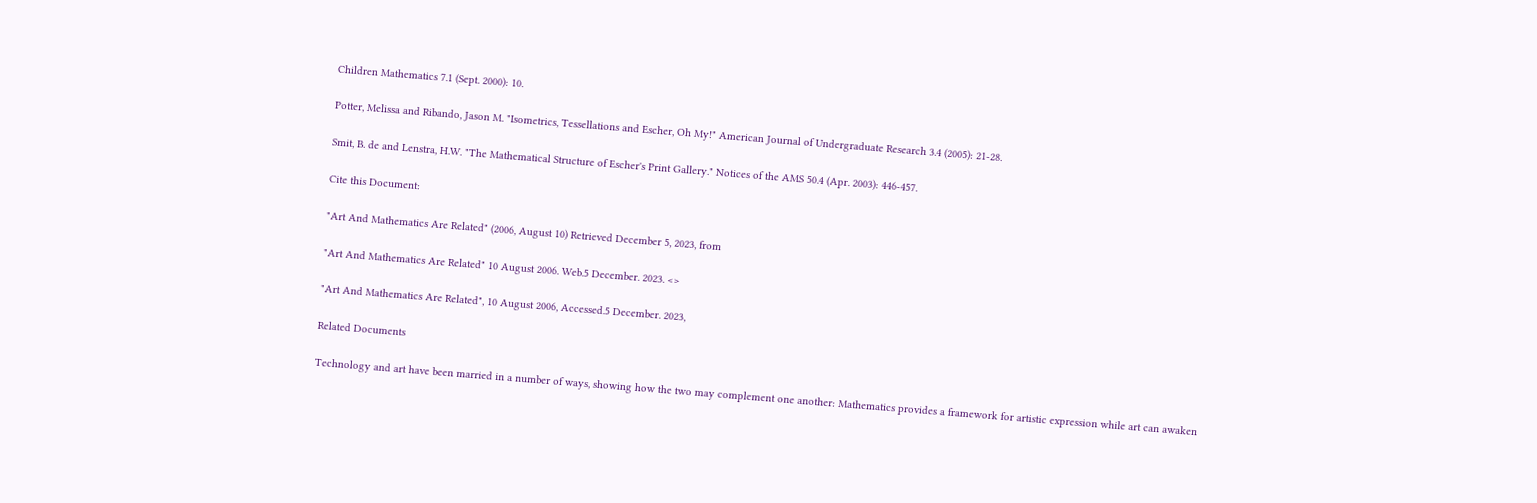Children Mathematics 7.1 (Sept. 2000): 10.

Potter, Melissa and Ribando, Jason M. "Isometrics, Tessellations and Escher, Oh My!" American Journal of Undergraduate Research 3.4 (2005): 21-28.

Smit, B. de and Lenstra, H.W. "The Mathematical Structure of Escher's Print Gallery." Notices of the AMS 50.4 (Apr. 2003): 446-457.

Cite this Document:

"Art And Mathematics Are Related" (2006, August 10) Retrieved December 5, 2023, from

"Art And Mathematics Are Related" 10 August 2006. Web.5 December. 2023. <>

"Art And Mathematics Are Related", 10 August 2006, Accessed.5 December. 2023,

Related Documents

Technology and art have been married in a number of ways, showing how the two may complement one another: Mathematics provides a framework for artistic expression while art can awaken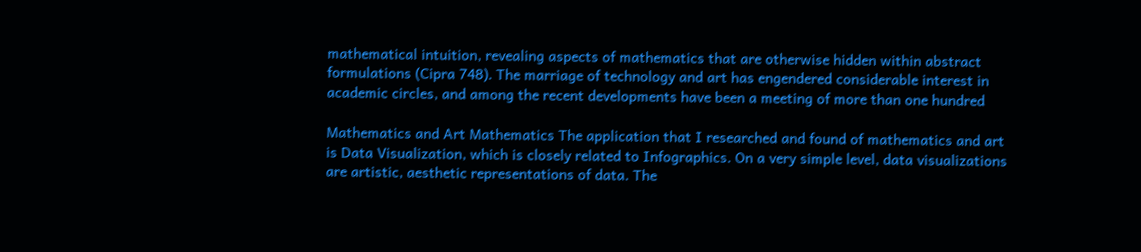mathematical intuition, revealing aspects of mathematics that are otherwise hidden within abstract formulations (Cipra 748). The marriage of technology and art has engendered considerable interest in academic circles, and among the recent developments have been a meeting of more than one hundred

Mathematics and Art Mathematics The application that I researched and found of mathematics and art is Data Visualization, which is closely related to Infographics. On a very simple level, data visualizations are artistic, aesthetic representations of data. The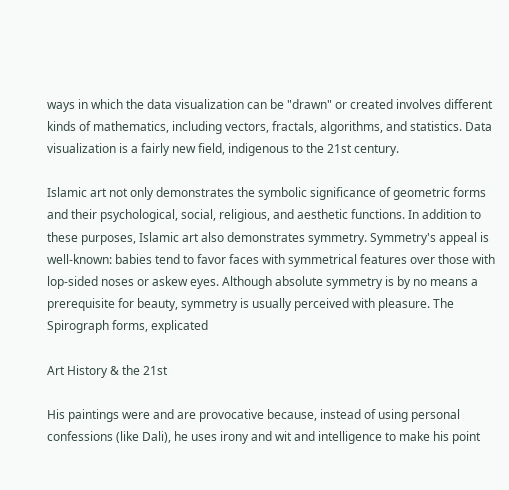ways in which the data visualization can be "drawn" or created involves different kinds of mathematics, including vectors, fractals, algorithms, and statistics. Data visualization is a fairly new field, indigenous to the 21st century.

Islamic art not only demonstrates the symbolic significance of geometric forms and their psychological, social, religious, and aesthetic functions. In addition to these purposes, Islamic art also demonstrates symmetry. Symmetry's appeal is well-known: babies tend to favor faces with symmetrical features over those with lop-sided noses or askew eyes. Although absolute symmetry is by no means a prerequisite for beauty, symmetry is usually perceived with pleasure. The Spirograph forms, explicated

Art History & the 21st

His paintings were and are provocative because, instead of using personal confessions (like Dali), he uses irony and wit and intelligence to make his point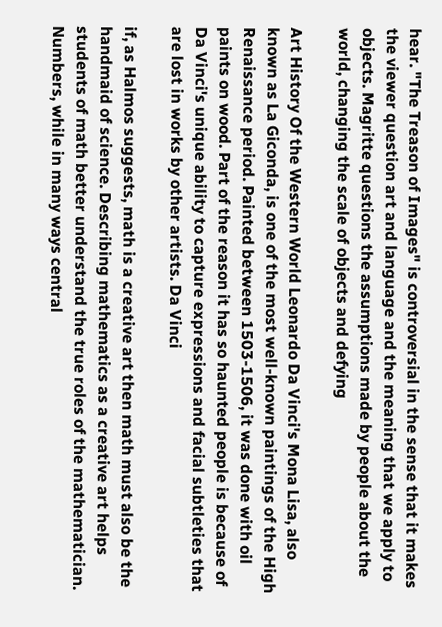hear. "The Treason of Images" is controversial in the sense that it makes the viewer question art and language and the meaning that we apply to objects. Magritte questions the assumptions made by people about the world, changing the scale of objects and defying

Art History Of the Western World Leonardo Da Vinci's Mona Lisa, also known as La Giconda, is one of the most well-known paintings of the High Renaissance period. Painted between 1503-1506, it was done with oil paints on wood. Part of the reason it has so haunted people is because of Da Vinci's unique ability to capture expressions and facial subtleties that are lost in works by other artists. Da Vinci

if, as Halmos suggests, math is a creative art then math must also be the handmaid of science. Describing mathematics as a creative art helps students of math better understand the true roles of the mathematician. Numbers, while in many ways central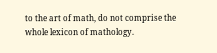to the art of math, do not comprise the whole lexicon of mathology.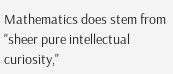Mathematics does stem from "sheer pure intellectual curiosity,"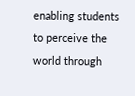enabling students to perceive the world through